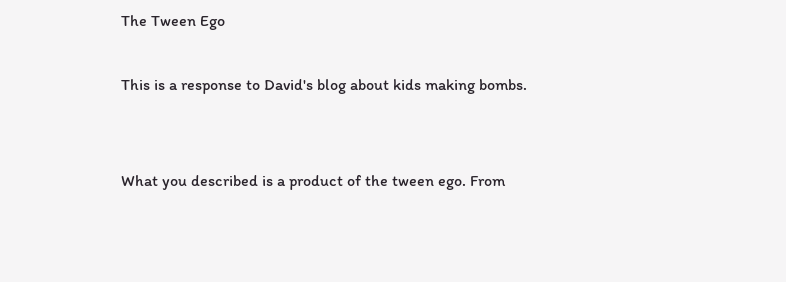The Tween Ego

This is a response to David's blog about kids making bombs.


What you described is a product of the tween ego. From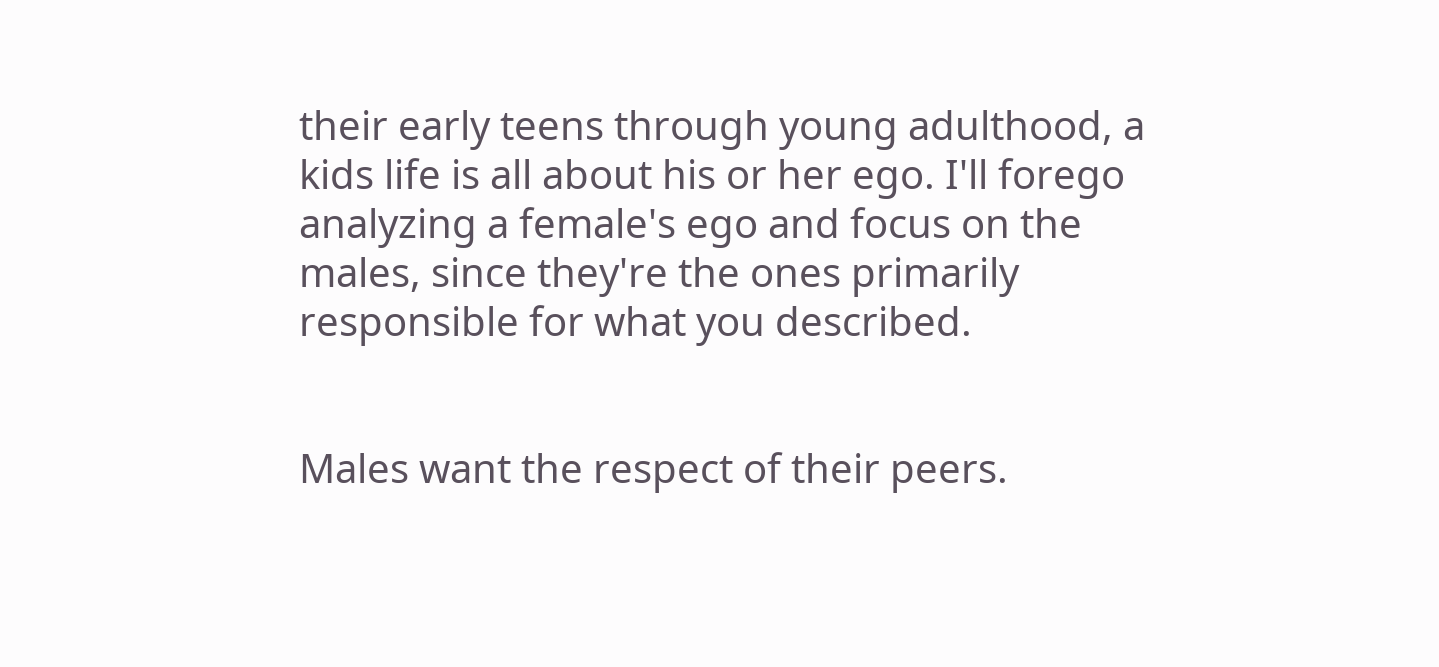their early teens through young adulthood, a kids life is all about his or her ego. I'll forego analyzing a female's ego and focus on the males, since they're the ones primarily responsible for what you described.


Males want the respect of their peers.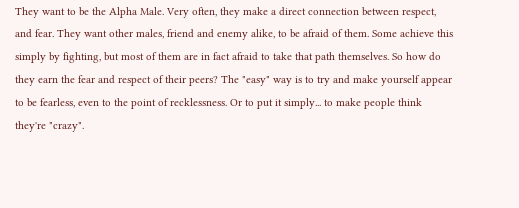They want to be the Alpha Male. Very often, they make a direct connection between respect, and fear. They want other males, friend and enemy alike, to be afraid of them. Some achieve this simply by fighting, but most of them are in fact afraid to take that path themselves. So how do they earn the fear and respect of their peers? The "easy" way is to try and make yourself appear to be fearless, even to the point of recklessness. Or to put it simply... to make people think they're "crazy".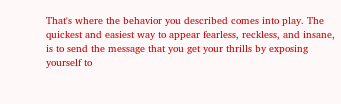That's where the behavior you described comes into play. The quickest and easiest way to appear fearless, reckless, and insane, is to send the message that you get your thrills by exposing yourself to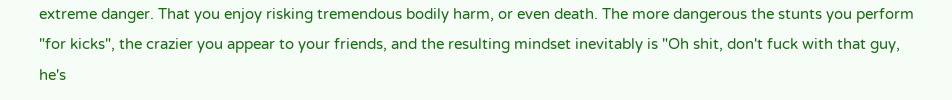extreme danger. That you enjoy risking tremendous bodily harm, or even death. The more dangerous the stunts you perform "for kicks", the crazier you appear to your friends, and the resulting mindset inevitably is "Oh shit, don't fuck with that guy, he's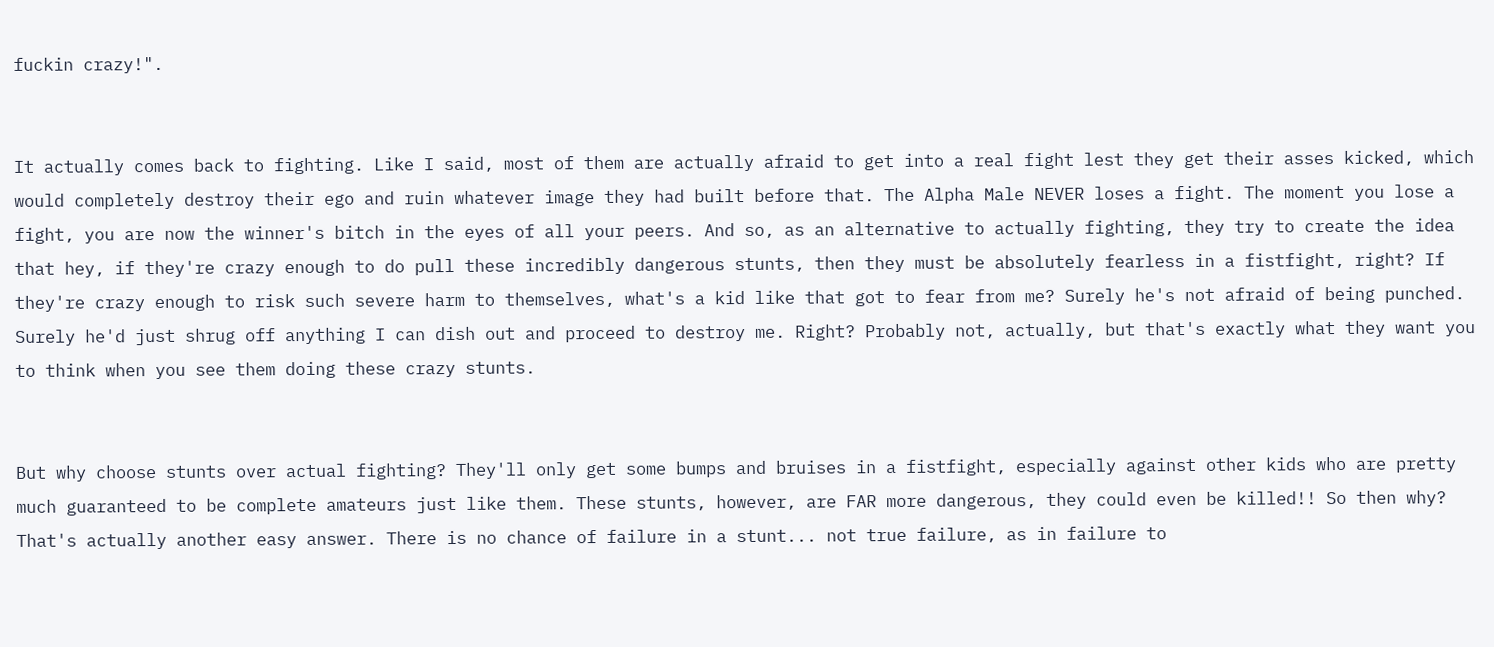fuckin crazy!".


It actually comes back to fighting. Like I said, most of them are actually afraid to get into a real fight lest they get their asses kicked, which would completely destroy their ego and ruin whatever image they had built before that. The Alpha Male NEVER loses a fight. The moment you lose a fight, you are now the winner's bitch in the eyes of all your peers. And so, as an alternative to actually fighting, they try to create the idea that hey, if they're crazy enough to do pull these incredibly dangerous stunts, then they must be absolutely fearless in a fistfight, right? If they're crazy enough to risk such severe harm to themselves, what's a kid like that got to fear from me? Surely he's not afraid of being punched. Surely he'd just shrug off anything I can dish out and proceed to destroy me. Right? Probably not, actually, but that's exactly what they want you to think when you see them doing these crazy stunts.


But why choose stunts over actual fighting? They'll only get some bumps and bruises in a fistfight, especially against other kids who are pretty much guaranteed to be complete amateurs just like them. These stunts, however, are FAR more dangerous, they could even be killed!! So then why? That's actually another easy answer. There is no chance of failure in a stunt... not true failure, as in failure to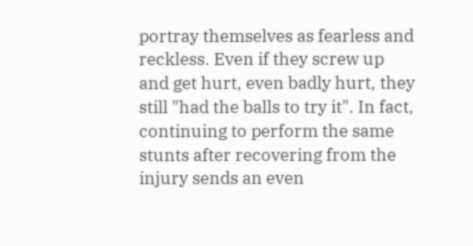portray themselves as fearless and reckless. Even if they screw up and get hurt, even badly hurt, they still "had the balls to try it". In fact, continuing to perform the same stunts after recovering from the injury sends an even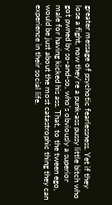greater message of psychotic fearlessness. Yet if they lose a fight, now they're a punk-ass pussy little bitch who got pwned by so-and-so, who's obviously a superior male for having kicked his ass. That, to the tween ego, would be just about the most catastrophic thing they can experience in their social life.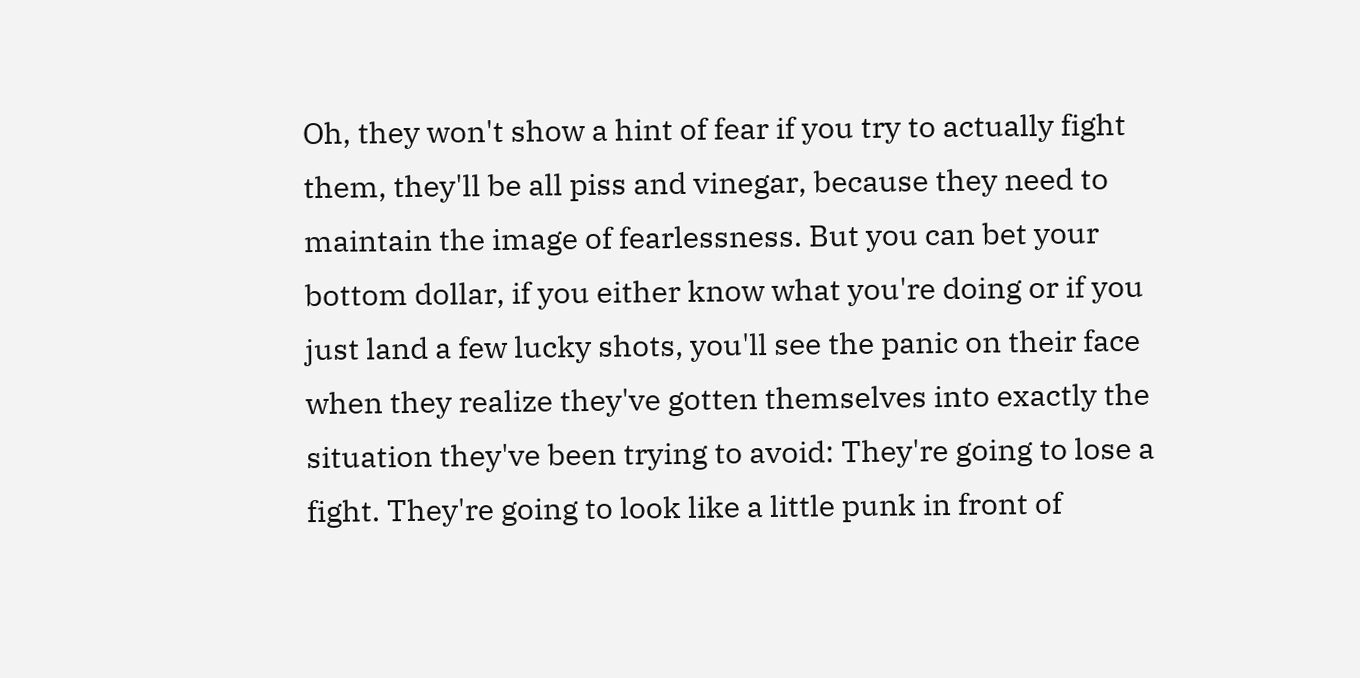Oh, they won't show a hint of fear if you try to actually fight them, they'll be all piss and vinegar, because they need to maintain the image of fearlessness. But you can bet your bottom dollar, if you either know what you're doing or if you just land a few lucky shots, you'll see the panic on their face when they realize they've gotten themselves into exactly the situation they've been trying to avoid: They're going to lose a fight. They're going to look like a little punk in front of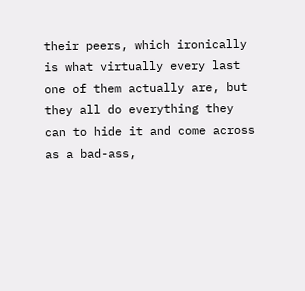their peers, which ironically is what virtually every last one of them actually are, but they all do everything they can to hide it and come across as a bad-ass,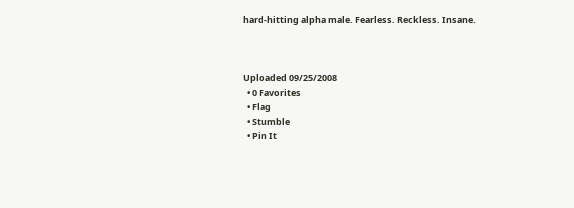hard-hitting alpha male. Fearless. Reckless. Insane.



Uploaded 09/25/2008
  • 0 Favorites
  • Flag
  • Stumble
  • Pin It